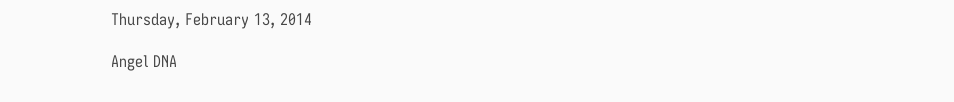Thursday, February 13, 2014

Angel DNA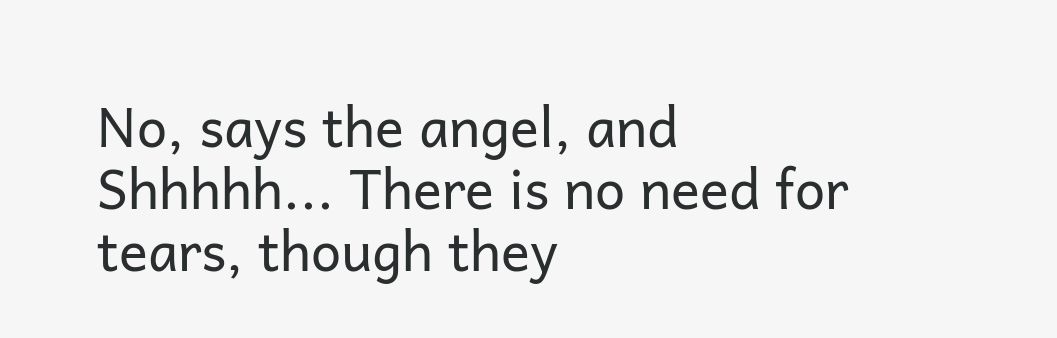No, says the angel, and Shhhhh... There is no need for tears, though they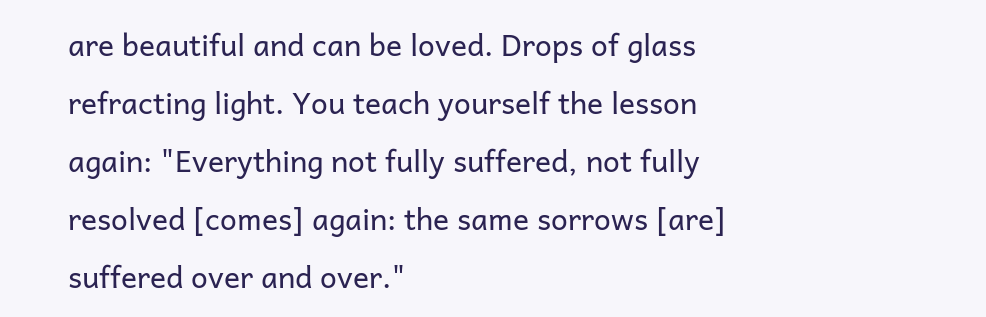are beautiful and can be loved. Drops of glass refracting light. You teach yourself the lesson again: "Everything not fully suffered, not fully resolved [comes] again: the same sorrows [are] suffered over and over."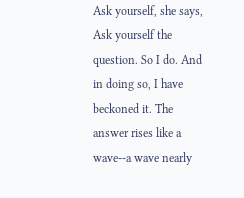Ask yourself, she says, Ask yourself the question. So I do. And in doing so, I have beckoned it. The answer rises like a wave--a wave nearly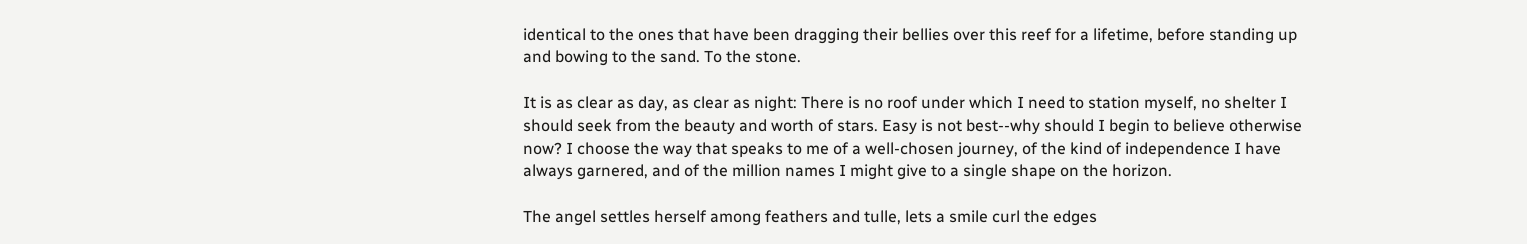identical to the ones that have been dragging their bellies over this reef for a lifetime, before standing up and bowing to the sand. To the stone.

It is as clear as day, as clear as night: There is no roof under which I need to station myself, no shelter I should seek from the beauty and worth of stars. Easy is not best--why should I begin to believe otherwise now? I choose the way that speaks to me of a well-chosen journey, of the kind of independence I have always garnered, and of the million names I might give to a single shape on the horizon.

The angel settles herself among feathers and tulle, lets a smile curl the edges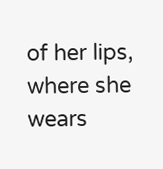of her lips, where she wears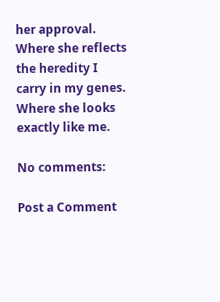her approval. Where she reflects the heredity I carry in my genes. Where she looks exactly like me.

No comments:

Post a Comment